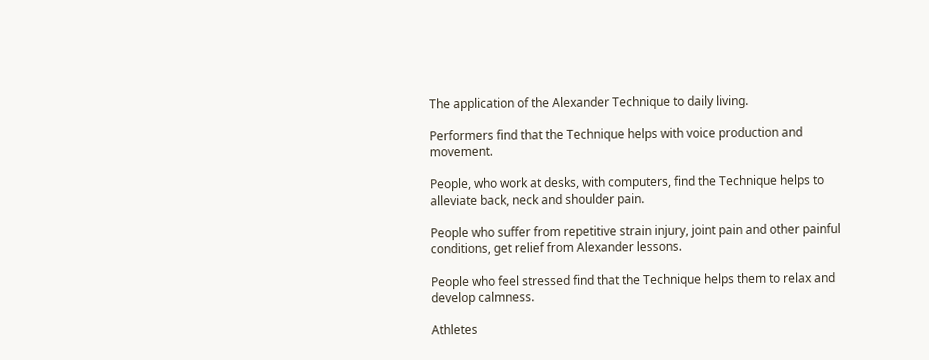The application of the Alexander Technique to daily living.

Performers find that the Technique helps with voice production and movement.

People, who work at desks, with computers, find the Technique helps to alleviate back, neck and shoulder pain.

People who suffer from repetitive strain injury, joint pain and other painful conditions, get relief from Alexander lessons.

People who feel stressed find that the Technique helps them to relax and develop calmness.

Athletes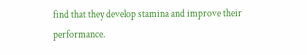find that they develop stamina and improve their performance.